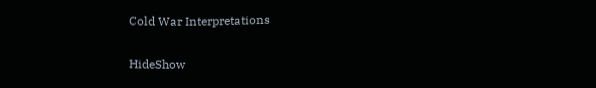Cold War Interpretations

HideShow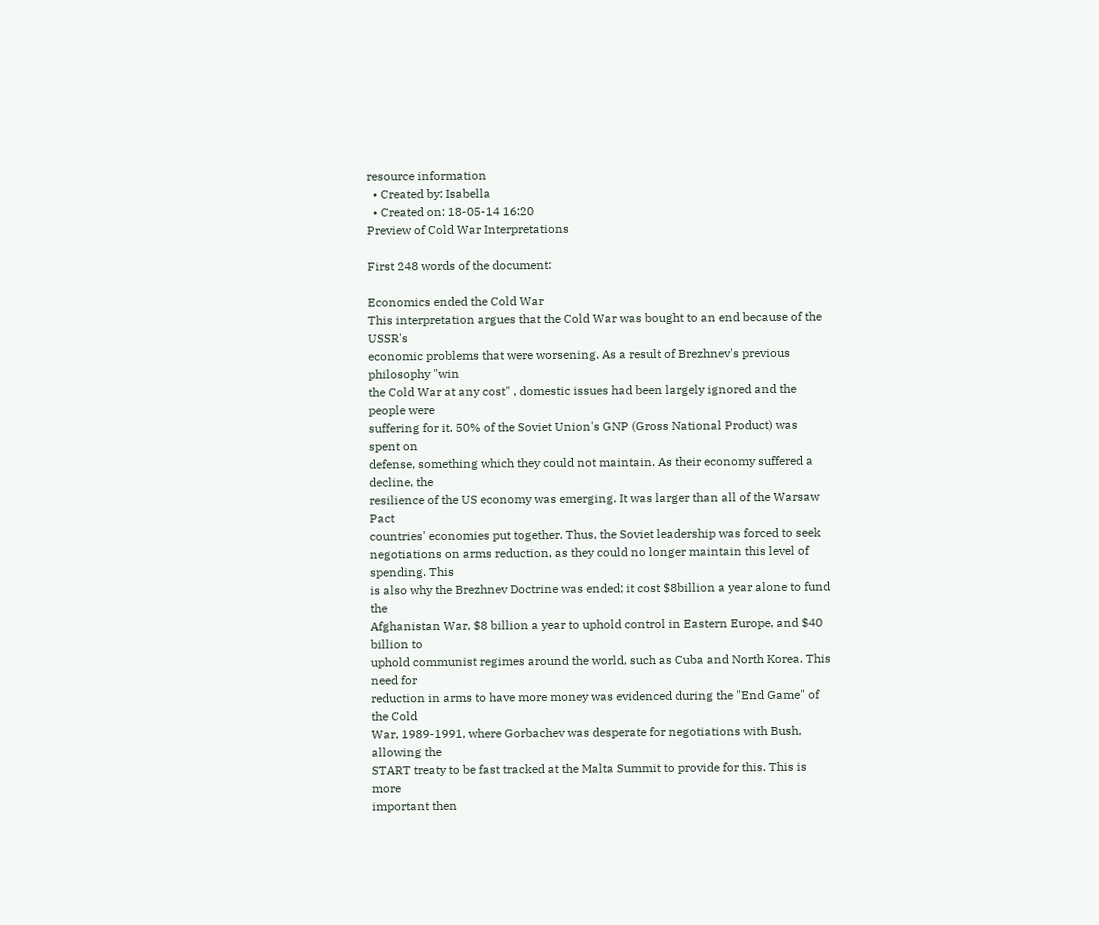resource information
  • Created by: Isabella
  • Created on: 18-05-14 16:20
Preview of Cold War Interpretations

First 248 words of the document:

Economics ended the Cold War
This interpretation argues that the Cold War was bought to an end because of the USSR's
economic problems that were worsening. As a result of Brezhnev's previous philosophy "win
the Cold War at any cost" , domestic issues had been largely ignored and the people were
suffering for it. 50% of the Soviet Union's GNP (Gross National Product) was spent on
defense, something which they could not maintain. As their economy suffered a decline, the
resilience of the US economy was emerging. It was larger than all of the Warsaw Pact
countries' economies put together. Thus, the Soviet leadership was forced to seek
negotiations on arms reduction, as they could no longer maintain this level of spending. This
is also why the Brezhnev Doctrine was ended; it cost $8billion a year alone to fund the
Afghanistan War, $8 billion a year to uphold control in Eastern Europe, and $40 billion to
uphold communist regimes around the world, such as Cuba and North Korea. This need for
reduction in arms to have more money was evidenced during the "End Game" of the Cold
War, 1989-1991, where Gorbachev was desperate for negotiations with Bush, allowing the
START treaty to be fast tracked at the Malta Summit to provide for this. This is more
important then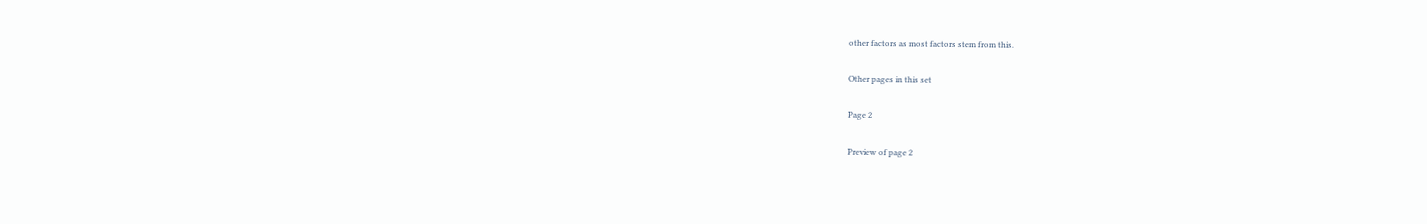other factors as most factors stem from this.

Other pages in this set

Page 2

Preview of page 2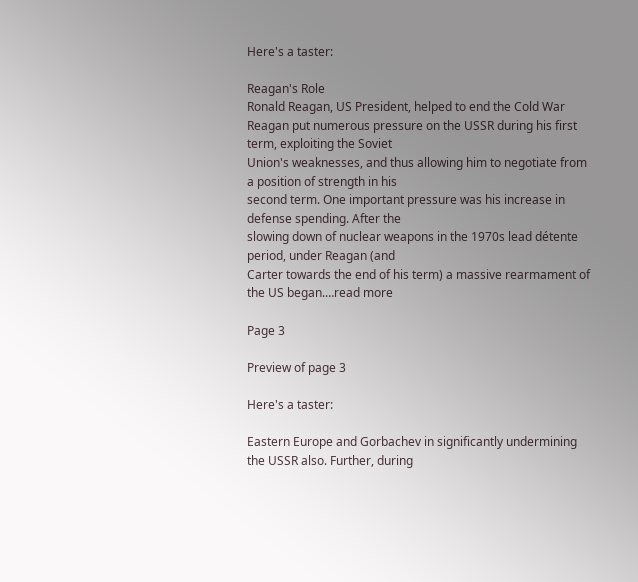Here's a taster:

Reagan's Role
Ronald Reagan, US President, helped to end the Cold War
Reagan put numerous pressure on the USSR during his first term, exploiting the Soviet
Union's weaknesses, and thus allowing him to negotiate from a position of strength in his
second term. One important pressure was his increase in defense spending. After the
slowing down of nuclear weapons in the 1970s lead détente period, under Reagan (and
Carter towards the end of his term) a massive rearmament of the US began.…read more

Page 3

Preview of page 3

Here's a taster:

Eastern Europe and Gorbachev in significantly undermining the USSR also. Further, during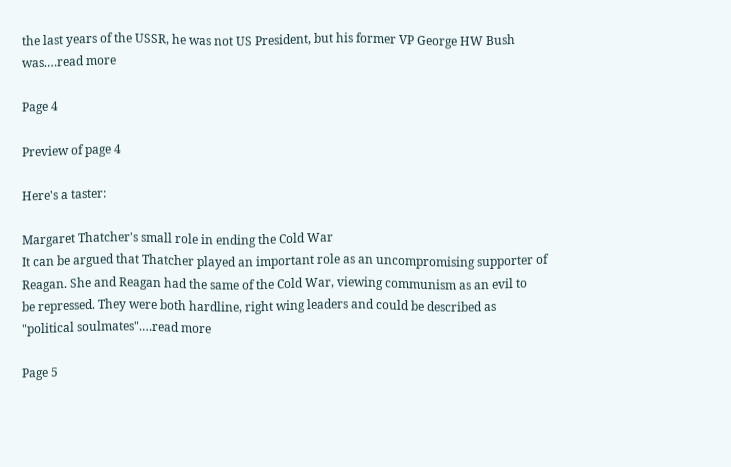the last years of the USSR, he was not US President, but his former VP George HW Bush
was.…read more

Page 4

Preview of page 4

Here's a taster:

Margaret Thatcher's small role in ending the Cold War
It can be argued that Thatcher played an important role as an uncompromising supporter of
Reagan. She and Reagan had the same of the Cold War, viewing communism as an evil to
be repressed. They were both hardline, right wing leaders and could be described as
"political soulmates".…read more

Page 5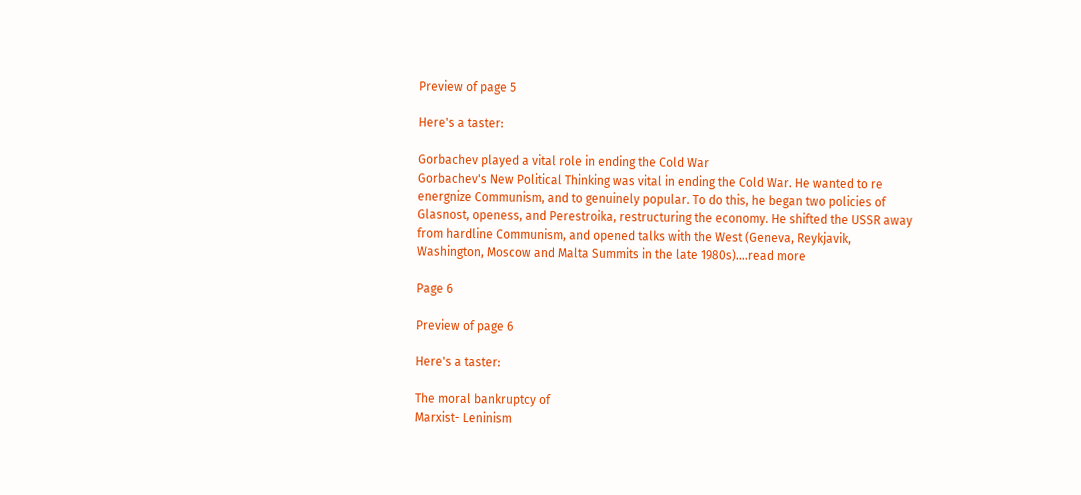Preview of page 5

Here's a taster:

Gorbachev played a vital role in ending the Cold War
Gorbachev's New Political Thinking was vital in ending the Cold War. He wanted to re
energnize Communism, and to genuinely popular. To do this, he began two policies of
Glasnost, openess, and Perestroika, restructuring the economy. He shifted the USSR away
from hardline Communism, and opened talks with the West (Geneva, Reykjavik,
Washington, Moscow and Malta Summits in the late 1980s).…read more

Page 6

Preview of page 6

Here's a taster:

The moral bankruptcy of
Marxist- Leninism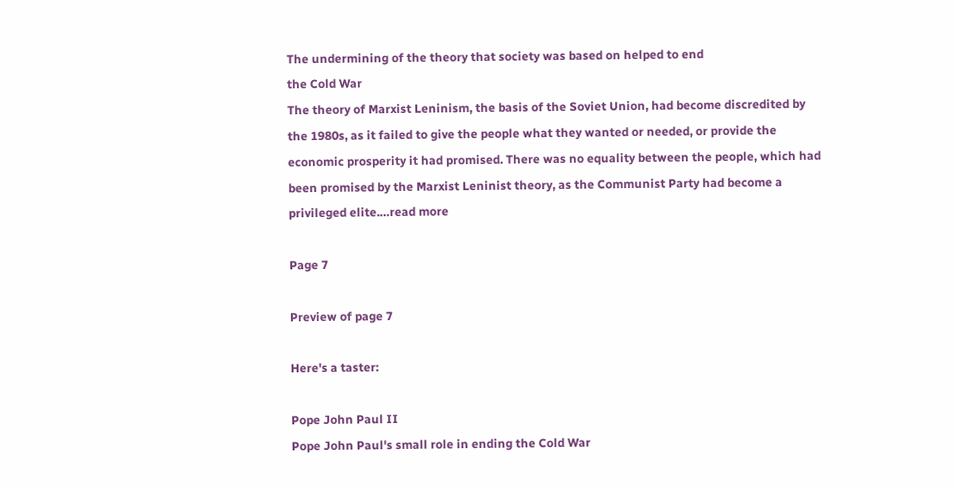The undermining of the theory that society was based on helped to end
the Cold War
The theory of Marxist Leninism, the basis of the Soviet Union, had become discredited by
the 1980s, as it failed to give the people what they wanted or needed, or provide the
economic prosperity it had promised. There was no equality between the people, which had
been promised by the Marxist Leninist theory, as the Communist Party had become a
privileged elite.…read more

Page 7

Preview of page 7

Here's a taster:

Pope John Paul II
Pope John Paul's small role in ending the Cold War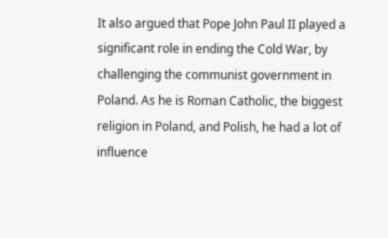It also argued that Pope John Paul II played a significant role in ending the Cold War, by
challenging the communist government in Poland. As he is Roman Catholic, the biggest
religion in Poland, and Polish, he had a lot of influence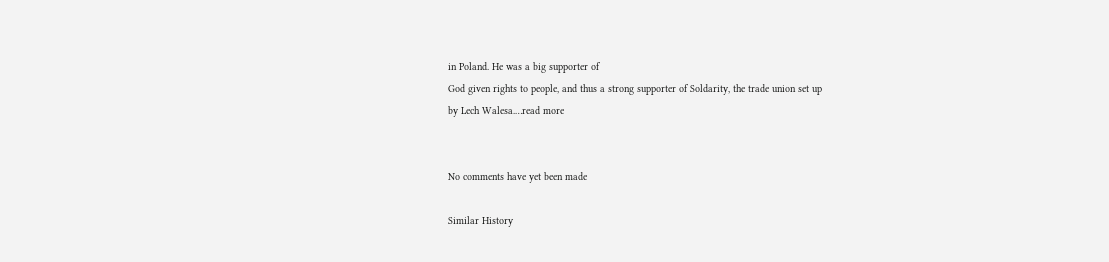in Poland. He was a big supporter of
God given rights to people, and thus a strong supporter of Soldarity, the trade union set up
by Lech Walesa.…read more


No comments have yet been made

Similar History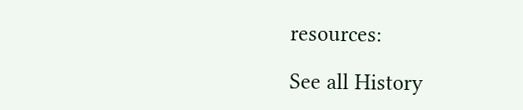resources:

See all History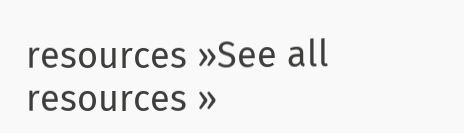resources »See all resources »